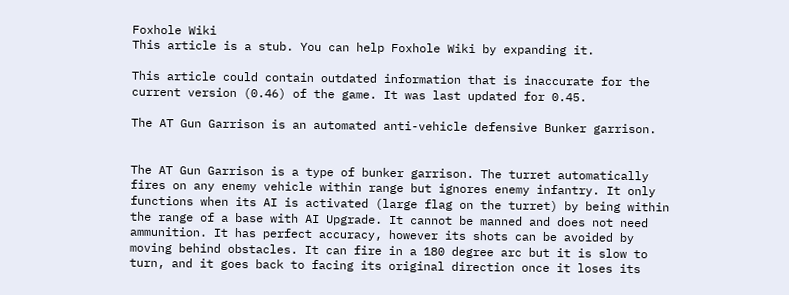Foxhole Wiki
This article is a stub. You can help Foxhole Wiki by expanding it.

This article could contain outdated information that is inaccurate for the current version (0.46) of the game. It was last updated for 0.45.

The AT Gun Garrison is an automated anti-vehicle defensive Bunker garrison.


The AT Gun Garrison is a type of bunker garrison. The turret automatically fires on any enemy vehicle within range but ignores enemy infantry. It only functions when its AI is activated (large flag on the turret) by being within the range of a base with AI Upgrade. It cannot be manned and does not need ammunition. It has perfect accuracy, however its shots can be avoided by moving behind obstacles. It can fire in a 180 degree arc but it is slow to turn, and it goes back to facing its original direction once it loses its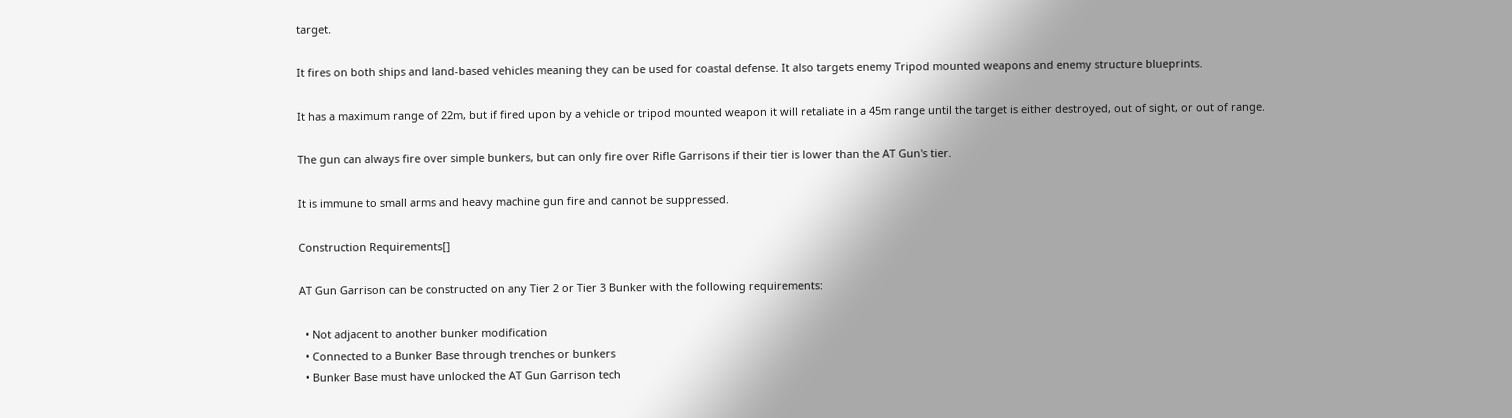target.

It fires on both ships and land-based vehicles meaning they can be used for coastal defense. It also targets enemy Tripod mounted weapons and enemy structure blueprints.

It has a maximum range of 22m, but if fired upon by a vehicle or tripod mounted weapon it will retaliate in a 45m range until the target is either destroyed, out of sight, or out of range.

The gun can always fire over simple bunkers, but can only fire over Rifle Garrisons if their tier is lower than the AT Gun's tier.

It is immune to small arms and heavy machine gun fire and cannot be suppressed.

Construction Requirements[]

AT Gun Garrison can be constructed on any Tier 2 or Tier 3 Bunker with the following requirements:

  • Not adjacent to another bunker modification
  • Connected to a Bunker Base through trenches or bunkers
  • Bunker Base must have unlocked the AT Gun Garrison tech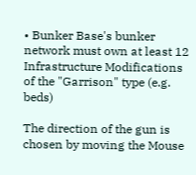• Bunker Base's bunker network must own at least 12 Infrastructure Modifications of the "Garrison" type (e.g. beds)

The direction of the gun is chosen by moving the Mouse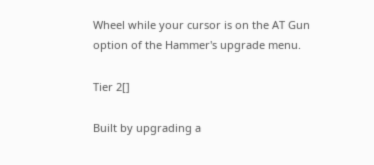Wheel while your cursor is on the AT Gun option of the Hammer's upgrade menu.

Tier 2[]

Built by upgrading a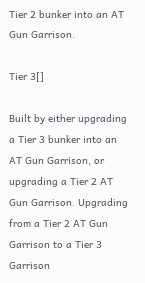Tier 2 bunker into an AT Gun Garrison.

Tier 3[]

Built by either upgrading a Tier 3 bunker into an AT Gun Garrison, or upgrading a Tier 2 AT Gun Garrison. Upgrading from a Tier 2 AT Gun Garrison to a Tier 3 Garrison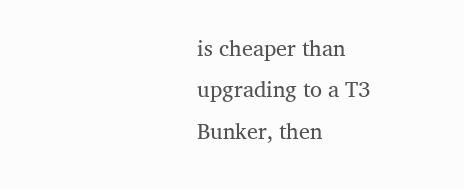is cheaper than upgrading to a T3 Bunker, then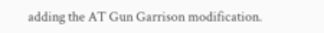adding the AT Gun Garrison modification.